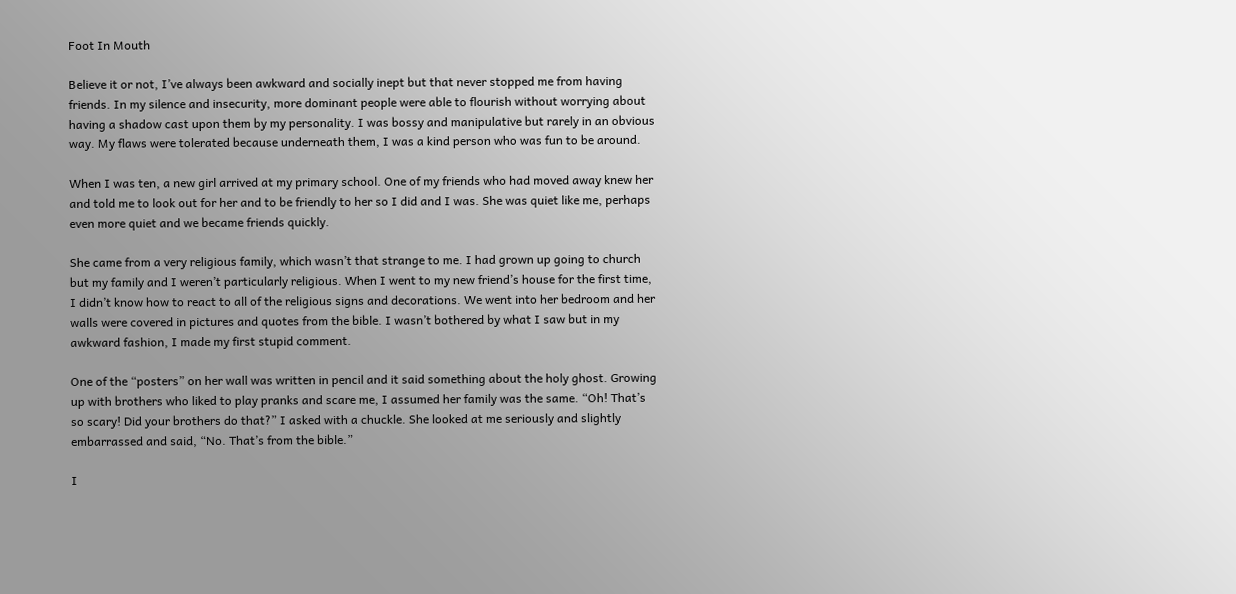Foot In Mouth

Believe it or not, I’ve always been awkward and socially inept but that never stopped me from having friends. In my silence and insecurity, more dominant people were able to flourish without worrying about having a shadow cast upon them by my personality. I was bossy and manipulative but rarely in an obvious way. My flaws were tolerated because underneath them, I was a kind person who was fun to be around.

When I was ten, a new girl arrived at my primary school. One of my friends who had moved away knew her and told me to look out for her and to be friendly to her so I did and I was. She was quiet like me, perhaps even more quiet and we became friends quickly.

She came from a very religious family, which wasn’t that strange to me. I had grown up going to church but my family and I weren’t particularly religious. When I went to my new friend’s house for the first time, I didn’t know how to react to all of the religious signs and decorations. We went into her bedroom and her walls were covered in pictures and quotes from the bible. I wasn’t bothered by what I saw but in my awkward fashion, I made my first stupid comment.

One of the “posters” on her wall was written in pencil and it said something about the holy ghost. Growing up with brothers who liked to play pranks and scare me, I assumed her family was the same. “Oh! That’s so scary! Did your brothers do that?” I asked with a chuckle. She looked at me seriously and slightly embarrassed and said, “No. That’s from the bible.”

I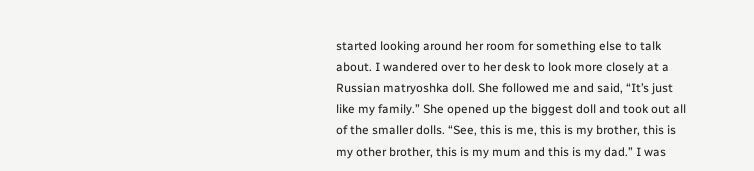started looking around her room for something else to talk about. I wandered over to her desk to look more closely at a Russian matryoshka doll. She followed me and said, “It’s just like my family.” She opened up the biggest doll and took out all of the smaller dolls. “See, this is me, this is my brother, this is my other brother, this is my mum and this is my dad.” I was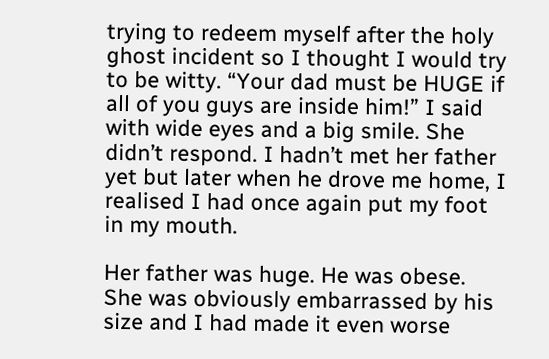trying to redeem myself after the holy ghost incident so I thought I would try to be witty. “Your dad must be HUGE if all of you guys are inside him!” I said with wide eyes and a big smile. She didn’t respond. I hadn’t met her father yet but later when he drove me home, I realised I had once again put my foot in my mouth.

Her father was huge. He was obese. She was obviously embarrassed by his size and I had made it even worse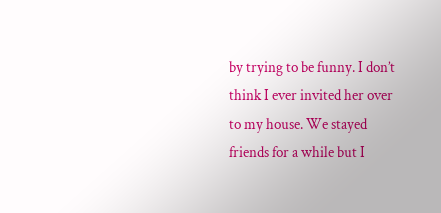by trying to be funny. I don’t think I ever invited her over to my house. We stayed friends for a while but I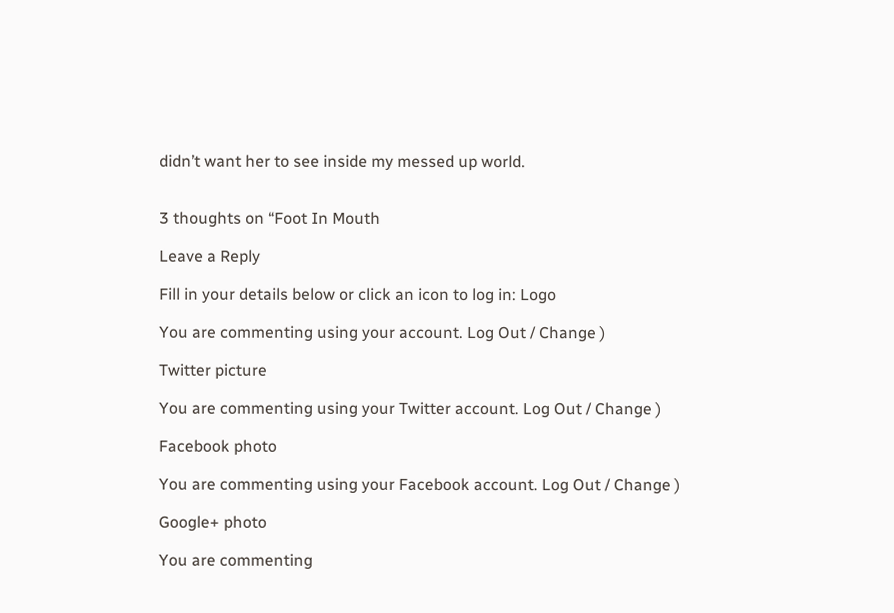didn’t want her to see inside my messed up world.


3 thoughts on “Foot In Mouth

Leave a Reply

Fill in your details below or click an icon to log in: Logo

You are commenting using your account. Log Out / Change )

Twitter picture

You are commenting using your Twitter account. Log Out / Change )

Facebook photo

You are commenting using your Facebook account. Log Out / Change )

Google+ photo

You are commenting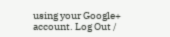using your Google+ account. Log Out /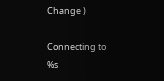Change )

Connecting to %s